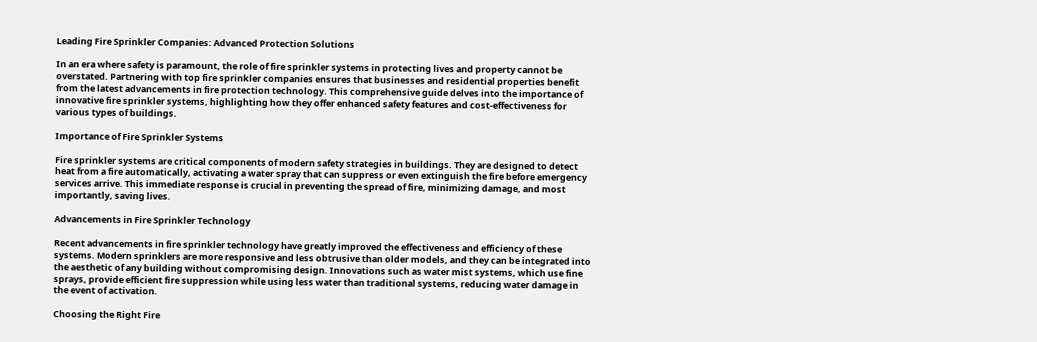Leading Fire Sprinkler Companies: Advanced Protection Solutions

In an era where safety is paramount, the role of fire sprinkler systems in protecting lives and property cannot be overstated. Partnering with top fire sprinkler companies ensures that businesses and residential properties benefit from the latest advancements in fire protection technology. This comprehensive guide delves into the importance of innovative fire sprinkler systems, highlighting how they offer enhanced safety features and cost-effectiveness for various types of buildings.

Importance of Fire Sprinkler Systems

Fire sprinkler systems are critical components of modern safety strategies in buildings. They are designed to detect heat from a fire automatically, activating a water spray that can suppress or even extinguish the fire before emergency services arrive. This immediate response is crucial in preventing the spread of fire, minimizing damage, and most importantly, saving lives.

Advancements in Fire Sprinkler Technology

Recent advancements in fire sprinkler technology have greatly improved the effectiveness and efficiency of these systems. Modern sprinklers are more responsive and less obtrusive than older models, and they can be integrated into the aesthetic of any building without compromising design. Innovations such as water mist systems, which use fine sprays, provide efficient fire suppression while using less water than traditional systems, reducing water damage in the event of activation.

Choosing the Right Fire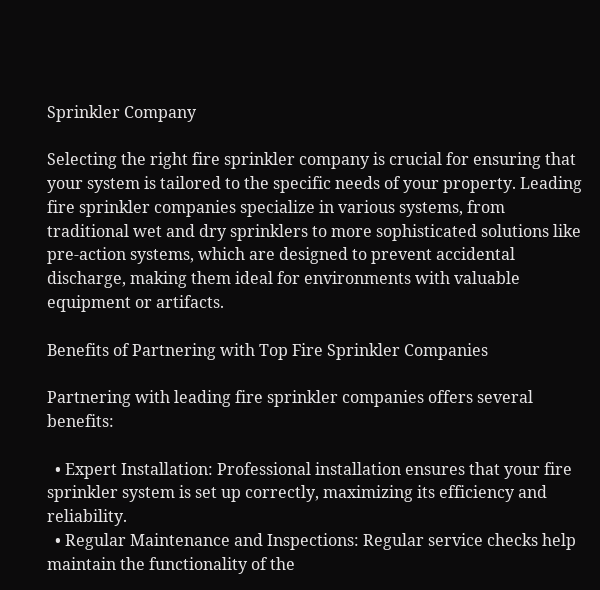Sprinkler Company

Selecting the right fire sprinkler company is crucial for ensuring that your system is tailored to the specific needs of your property. Leading fire sprinkler companies specialize in various systems, from traditional wet and dry sprinklers to more sophisticated solutions like pre-action systems, which are designed to prevent accidental discharge, making them ideal for environments with valuable equipment or artifacts.

Benefits of Partnering with Top Fire Sprinkler Companies

Partnering with leading fire sprinkler companies offers several benefits:

  • Expert Installation: Professional installation ensures that your fire sprinkler system is set up correctly, maximizing its efficiency and reliability.
  • Regular Maintenance and Inspections: Regular service checks help maintain the functionality of the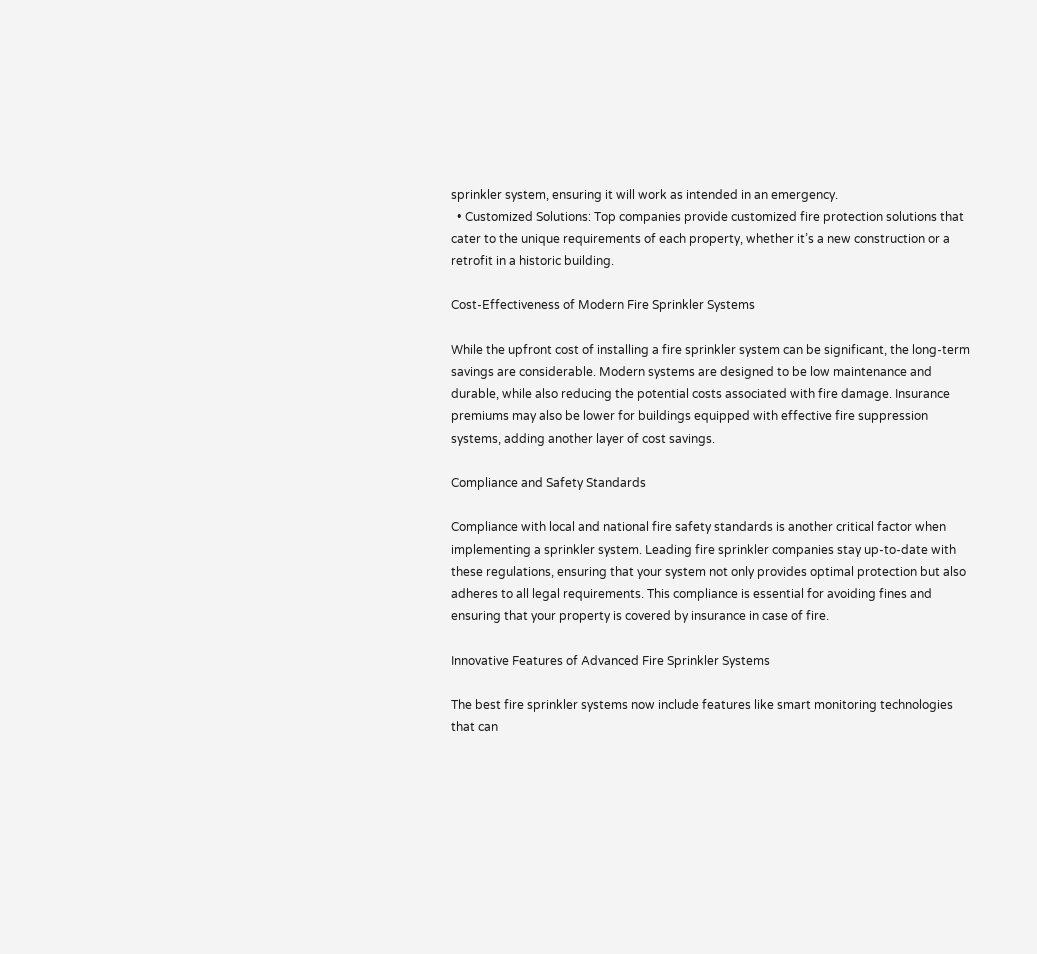sprinkler system, ensuring it will work as intended in an emergency.
  • Customized Solutions: Top companies provide customized fire protection solutions that cater to the unique requirements of each property, whether it’s a new construction or a retrofit in a historic building.

Cost-Effectiveness of Modern Fire Sprinkler Systems

While the upfront cost of installing a fire sprinkler system can be significant, the long-term savings are considerable. Modern systems are designed to be low maintenance and durable, while also reducing the potential costs associated with fire damage. Insurance premiums may also be lower for buildings equipped with effective fire suppression systems, adding another layer of cost savings.

Compliance and Safety Standards

Compliance with local and national fire safety standards is another critical factor when implementing a sprinkler system. Leading fire sprinkler companies stay up-to-date with these regulations, ensuring that your system not only provides optimal protection but also adheres to all legal requirements. This compliance is essential for avoiding fines and ensuring that your property is covered by insurance in case of fire.

Innovative Features of Advanced Fire Sprinkler Systems

The best fire sprinkler systems now include features like smart monitoring technologies that can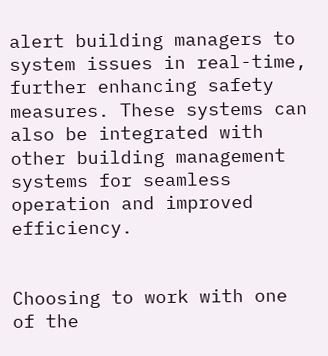alert building managers to system issues in real-time, further enhancing safety measures. These systems can also be integrated with other building management systems for seamless operation and improved efficiency.


Choosing to work with one of the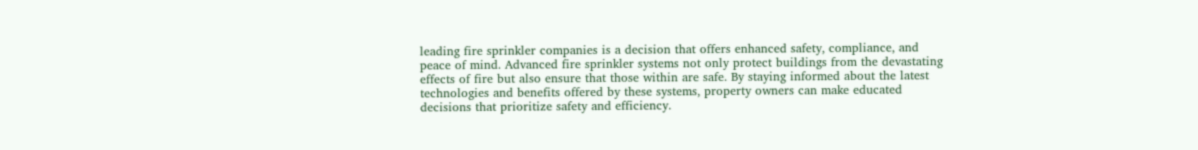leading fire sprinkler companies is a decision that offers enhanced safety, compliance, and peace of mind. Advanced fire sprinkler systems not only protect buildings from the devastating effects of fire but also ensure that those within are safe. By staying informed about the latest technologies and benefits offered by these systems, property owners can make educated decisions that prioritize safety and efficiency.